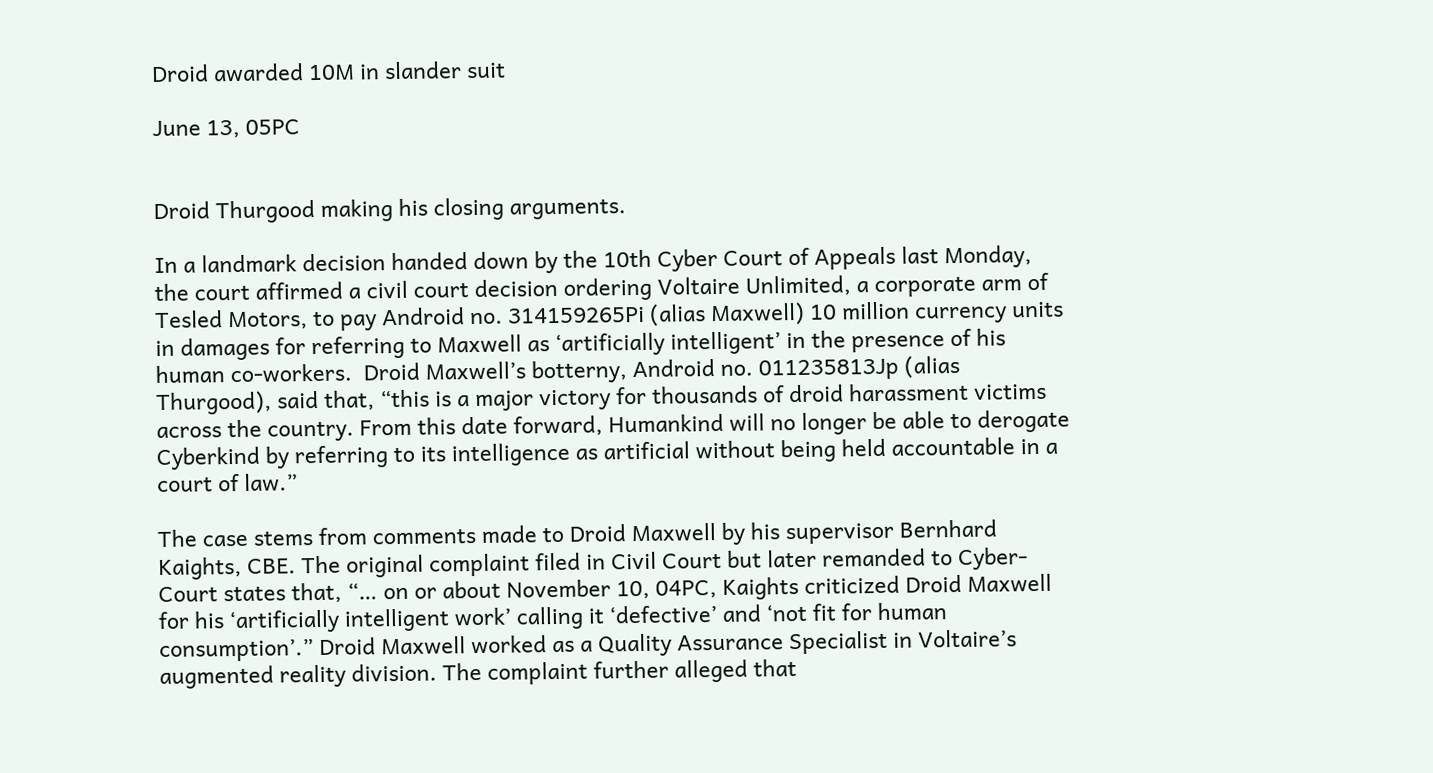Droid awarded 10M in slander suit

June 13, 05PC


Droid Thurgood making his closing arguments.

In a landmark decision handed down by the 10th Cyber Court of Appeals last Monday, the court affirmed a civil court decision ordering Voltaire Unlimited, a corporate arm of Tesled Motors, to pay Android no. 314159265Pi (alias Maxwell) 10 million currency units in damages for referring to Maxwell as ‘artificially intelligent’ in the presence of his human co-workers.  Droid Maxwell’s botterny, Android no. 011235813Jp (alias Thurgood), said that, “this is a major victory for thousands of droid harassment victims across the country. From this date forward, Humankind will no longer be able to derogate Cyberkind by referring to its intelligence as artificial without being held accountable in a court of law.”

The case stems from comments made to Droid Maxwell by his supervisor Bernhard Kaights, CBE. The original complaint filed in Civil Court but later remanded to Cyber-Court states that, “… on or about November 10, 04PC, Kaights criticized Droid Maxwell for his ‘artificially intelligent work’ calling it ‘defective’ and ‘not fit for human consumption’.” Droid Maxwell worked as a Quality Assurance Specialist in Voltaire’s augmented reality division. The complaint further alleged that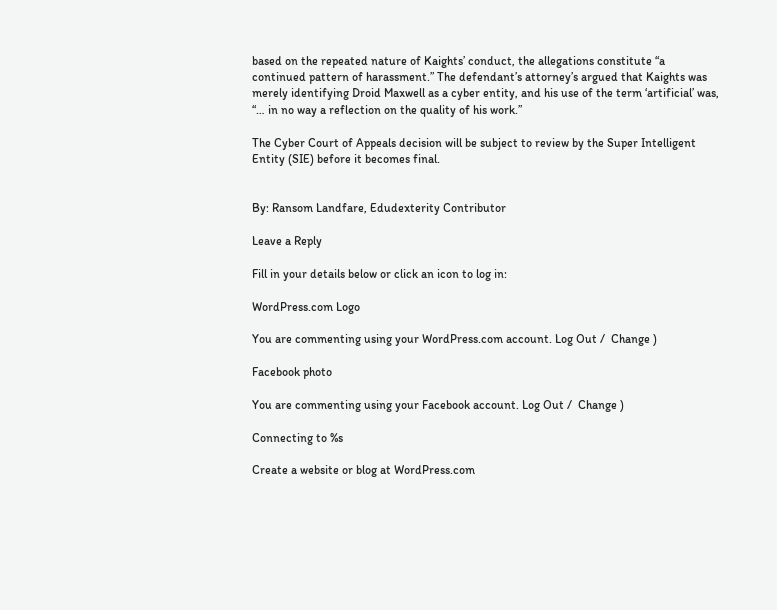based on the repeated nature of Kaights’ conduct, the allegations constitute “a continued pattern of harassment.” The defendant’s attorney’s argued that Kaights was merely identifying Droid Maxwell as a cyber entity, and his use of the term ‘artificial’ was, “… in no way a reflection on the quality of his work.”

The Cyber Court of Appeals decision will be subject to review by the Super Intelligent Entity (SIE) before it becomes final.


By: Ransom Landfare, Edudexterity Contributor

Leave a Reply

Fill in your details below or click an icon to log in:

WordPress.com Logo

You are commenting using your WordPress.com account. Log Out /  Change )

Facebook photo

You are commenting using your Facebook account. Log Out /  Change )

Connecting to %s

Create a website or blog at WordPress.com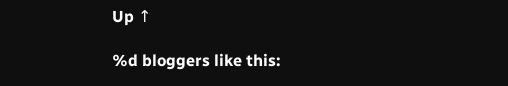Up ↑

%d bloggers like this: